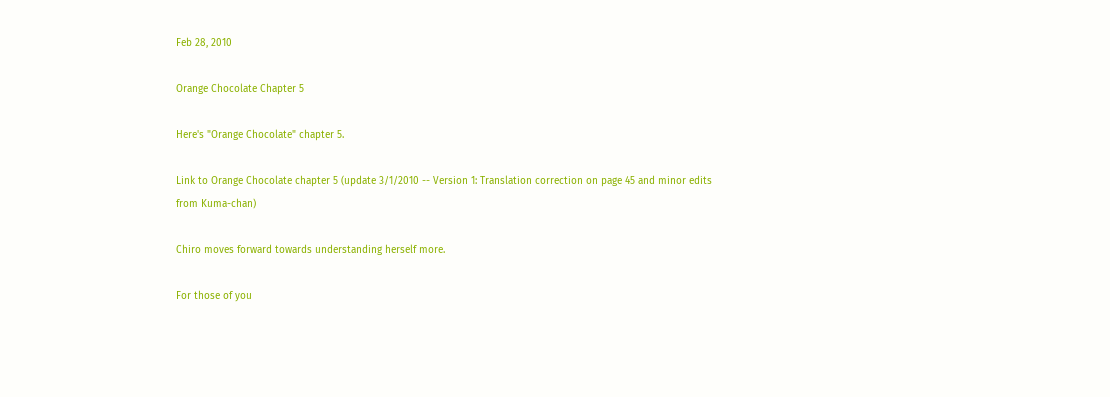Feb 28, 2010

Orange Chocolate Chapter 5

Here's "Orange Chocolate" chapter 5.

Link to Orange Chocolate chapter 5 (update 3/1/2010 -- Version 1: Translation correction on page 45 and minor edits from Kuma-chan)

Chiro moves forward towards understanding herself more.

For those of you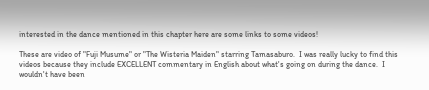interested in the dance mentioned in this chapter here are some links to some videos!

These are video of "Fuji Musume" or "The Wisteria Maiden" starring Tamasaburo.  I was really lucky to find this videos because they include EXCELLENT commentary in English about what's going on during the dance.  I wouldn't have been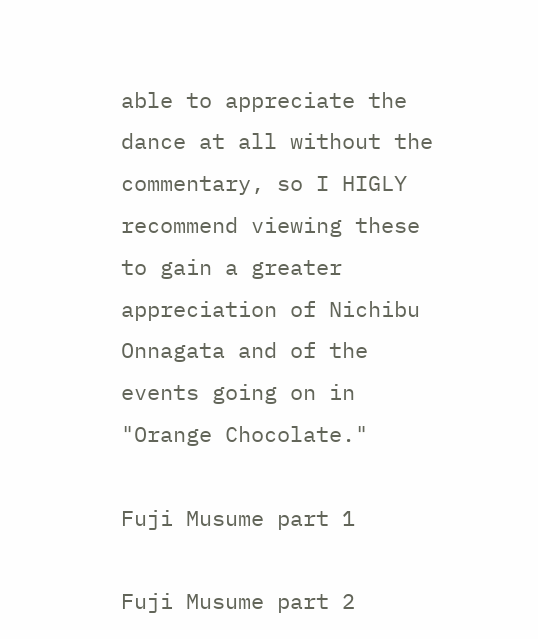able to appreciate the dance at all without the commentary, so I HIGLY recommend viewing these to gain a greater appreciation of Nichibu Onnagata and of the events going on in "Orange Chocolate."

Fuji Musume part 1

Fuji Musume part 2